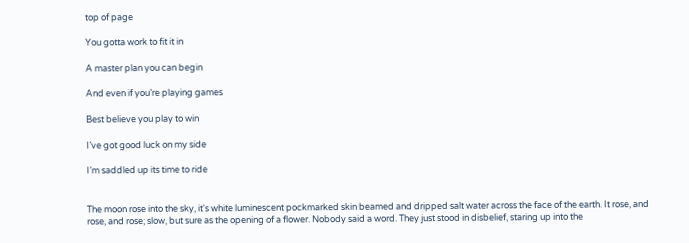top of page

You gotta work to fit it in

A master plan you can begin

And even if you’re playing games

Best believe you play to win

I’ve got good luck on my side

I’m saddled up its time to ride


The moon rose into the sky, it's white luminescent pockmarked skin beamed and dripped salt water across the face of the earth. It rose, and rose, and rose; slow, but sure as the opening of a flower. Nobody said a word. They just stood in disbelief, staring up into the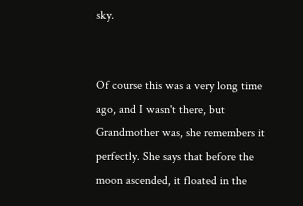sky.


Of course this was a very long time ago, and I wasn't there, but Grandmother was, she remembers it perfectly. She says that before the moon ascended, it floated in the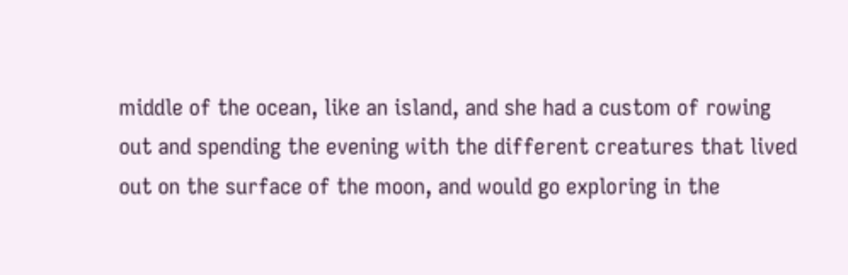middle of the ocean, like an island, and she had a custom of rowing out and spending the evening with the different creatures that lived out on the surface of the moon, and would go exploring in the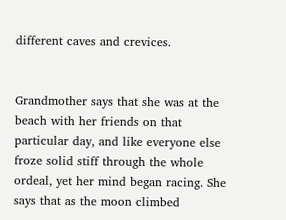different caves and crevices.


Grandmother says that she was at the beach with her friends on that particular day, and like everyone else froze solid stiff through the whole ordeal, yet her mind began racing. She says that as the moon climbed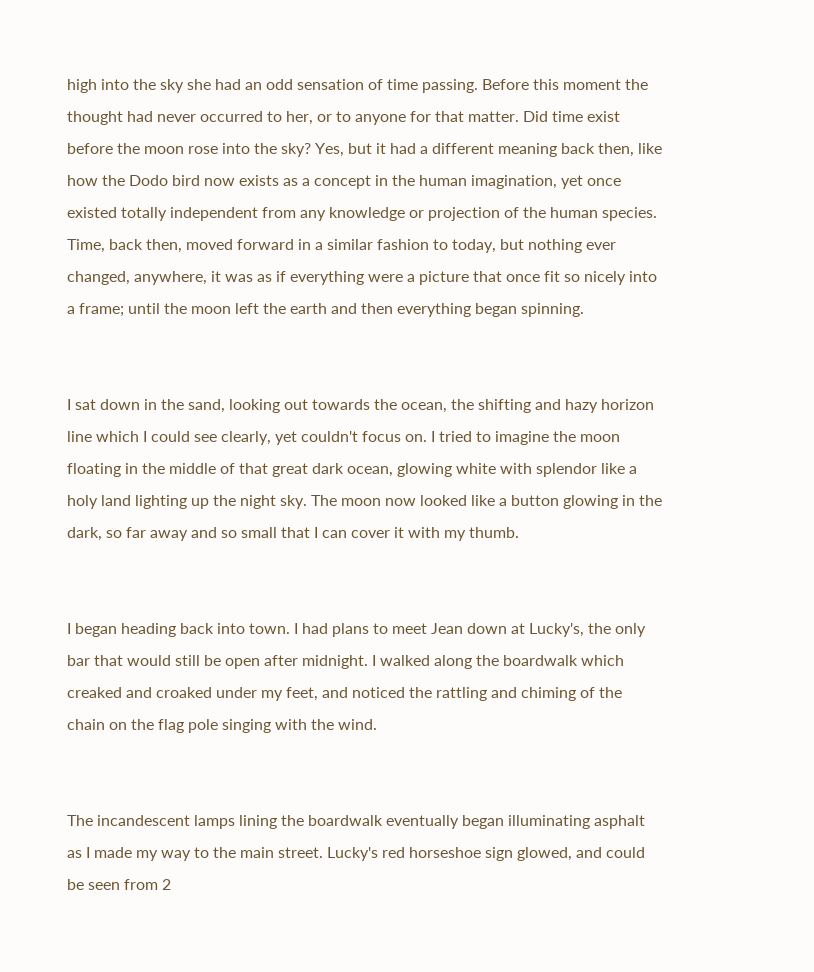high into the sky she had an odd sensation of time passing. Before this moment the thought had never occurred to her, or to anyone for that matter. Did time exist before the moon rose into the sky? Yes, but it had a different meaning back then, like how the Dodo bird now exists as a concept in the human imagination, yet once existed totally independent from any knowledge or projection of the human species. Time, back then, moved forward in a similar fashion to today, but nothing ever changed, anywhere, it was as if everything were a picture that once fit so nicely into a frame; until the moon left the earth and then everything began spinning.


I sat down in the sand, looking out towards the ocean, the shifting and hazy horizon line which I could see clearly, yet couldn't focus on. I tried to imagine the moon floating in the middle of that great dark ocean, glowing white with splendor like a holy land lighting up the night sky. The moon now looked like a button glowing in the dark, so far away and so small that I can cover it with my thumb.


I began heading back into town. I had plans to meet Jean down at Lucky's, the only bar that would still be open after midnight. I walked along the boardwalk which creaked and croaked under my feet, and noticed the rattling and chiming of the chain on the flag pole singing with the wind.


The incandescent lamps lining the boardwalk eventually began illuminating asphalt as I made my way to the main street. Lucky's red horseshoe sign glowed, and could be seen from 2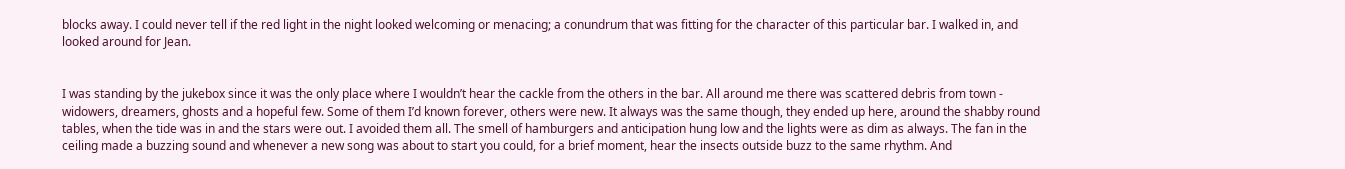blocks away. I could never tell if the red light in the night looked welcoming or menacing; a conundrum that was fitting for the character of this particular bar. I walked in, and looked around for Jean.


I was standing by the jukebox since it was the only place where I wouldn’t hear the cackle from the others in the bar. All around me there was scattered debris from town - widowers, dreamers, ghosts and a hopeful few. Some of them I’d known forever, others were new. It always was the same though, they ended up here, around the shabby round tables, when the tide was in and the stars were out. I avoided them all. The smell of hamburgers and anticipation hung low and the lights were as dim as always. The fan in the ceiling made a buzzing sound and whenever a new song was about to start you could, for a brief moment, hear the insects outside buzz to the same rhythm. And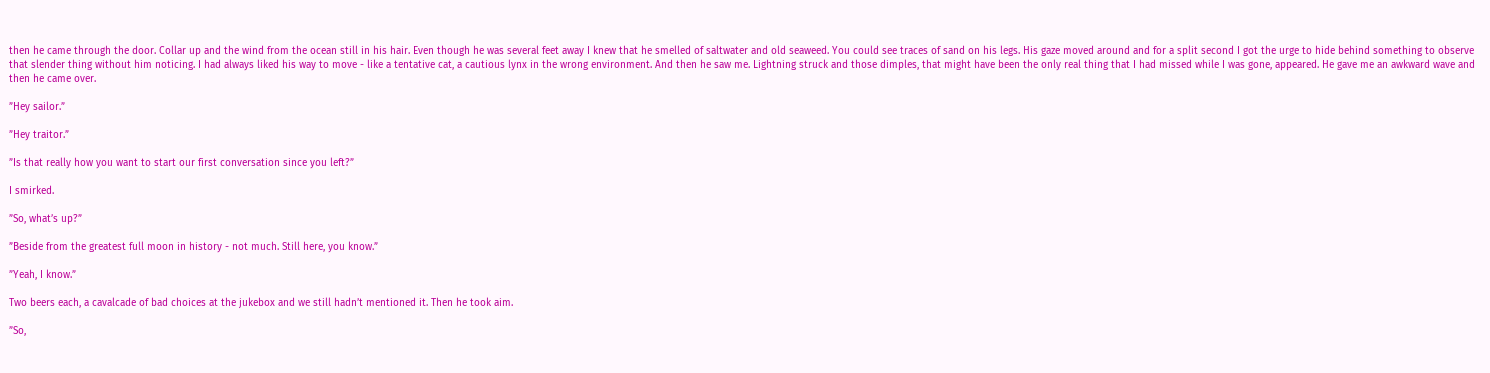then he came through the door. Collar up and the wind from the ocean still in his hair. Even though he was several feet away I knew that he smelled of saltwater and old seaweed. You could see traces of sand on his legs. His gaze moved around and for a split second I got the urge to hide behind something to observe that slender thing without him noticing. I had always liked his way to move - like a tentative cat, a cautious lynx in the wrong environment. And then he saw me. Lightning struck and those dimples, that might have been the only real thing that I had missed while I was gone, appeared. He gave me an awkward wave and then he came over.

”Hey sailor.”

”Hey traitor.”

”Is that really how you want to start our first conversation since you left?”

I smirked.

”So, what’s up?”

”Beside from the greatest full moon in history - not much. Still here, you know.”

”Yeah, I know.”

Two beers each, a cavalcade of bad choices at the jukebox and we still hadn’t mentioned it. Then he took aim.

”So,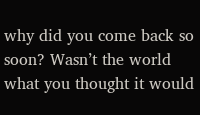why did you come back so soon? Wasn’t the world what you thought it would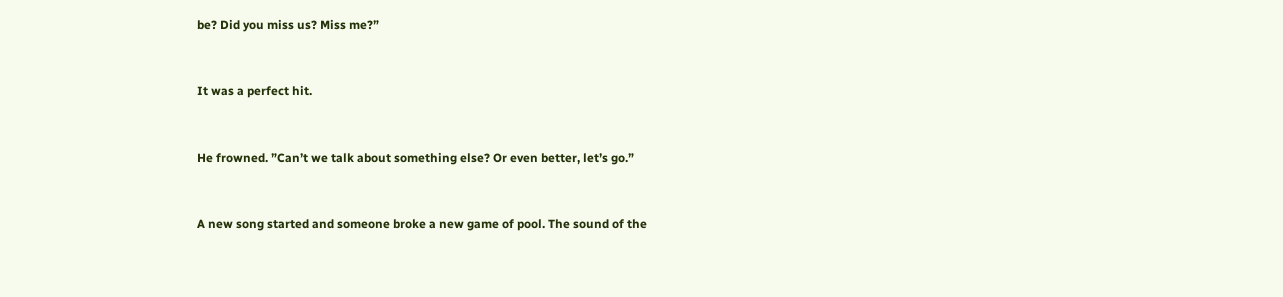be? Did you miss us? Miss me?”


It was a perfect hit.


He frowned. ”Can’t we talk about something else? Or even better, let’s go.”


A new song started and someone broke a new game of pool. The sound of the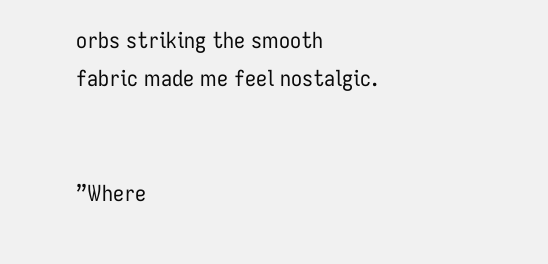orbs striking the smooth fabric made me feel nostalgic.


”Where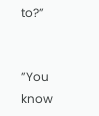to?”


”You know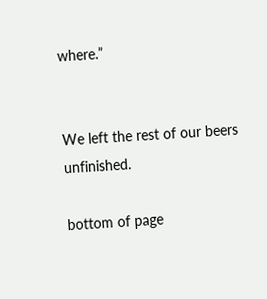where.”


We left the rest of our beers unfinished.

bottom of page